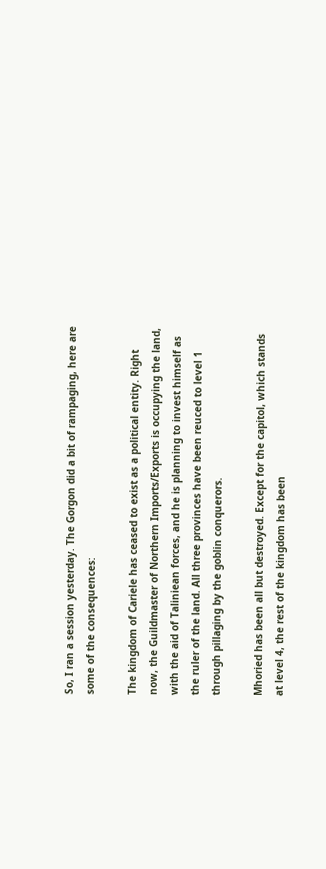So, I ran a session yesterday. The Gorgon did a bit of rampaging, here are
some of the consequences:

The kingdom of Cariele has ceased to exist as a political entity. Right
now, the Guildmaster of Northern Imports/Exports is occupying the land,
with the aid of Taliniean forces, and he is planning to invest himself as
the ruler of the land. All three provinces have been reuced to level 1
through pillaging by the goblin conquerors.

Mhoried has been all but destroyed. Except for the capitol, which stands
at level 4, the rest of the kingdom has been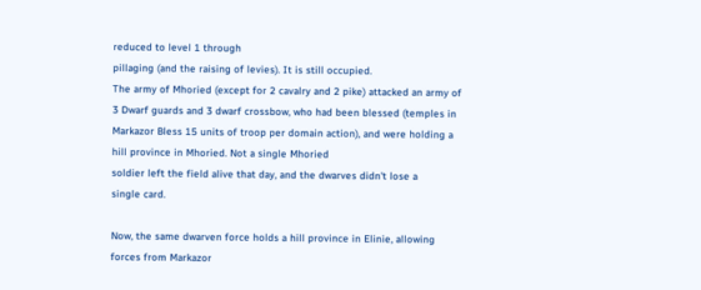reduced to level 1 through
pillaging (and the raising of levies). It is still occupied.
The army of Mhoried (except for 2 cavalry and 2 pike) attacked an army of
3 Dwarf guards and 3 dwarf crossbow, who had been blessed (temples in
Markazor Bless 15 units of troop per domain action), and were holding a
hill province in Mhoried. Not a single Mhoried
soldier left the field alive that day, and the dwarves didn't lose a
single card.

Now, the same dwarven force holds a hill province in Elinie, allowing
forces from Markazor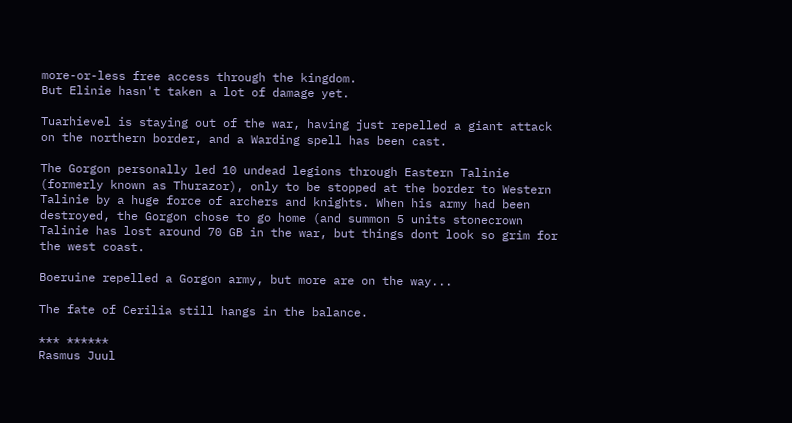more-or-less free access through the kingdom.
But Elinie hasn't taken a lot of damage yet.

Tuarhievel is staying out of the war, having just repelled a giant attack
on the northern border, and a Warding spell has been cast.

The Gorgon personally led 10 undead legions through Eastern Talinie
(formerly known as Thurazor), only to be stopped at the border to Western
Talinie by a huge force of archers and knights. When his army had been
destroyed, the Gorgon chose to go home (and summon 5 units stonecrown
Talinie has lost around 70 GB in the war, but things dont look so grim for
the west coast.

Boeruine repelled a Gorgon army, but more are on the way...

The fate of Cerilia still hangs in the balance.

*** ******
Rasmus Juul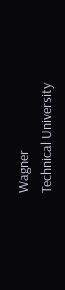Wagner
Technical University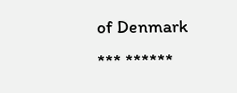of Denmark
*** ******